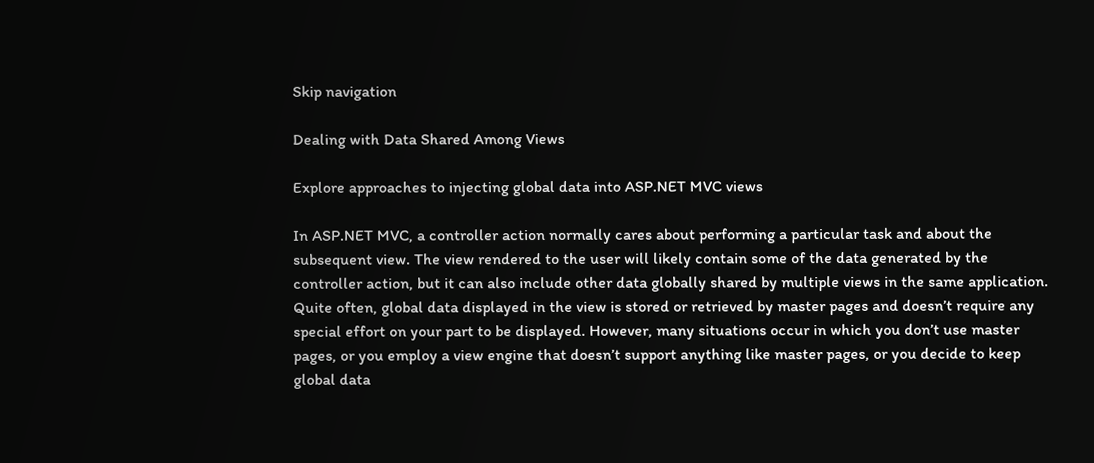Skip navigation

Dealing with Data Shared Among Views

Explore approaches to injecting global data into ASP.NET MVC views

In ASP.NET MVC, a controller action normally cares about performing a particular task and about the subsequent view. The view rendered to the user will likely contain some of the data generated by the controller action, but it can also include other data globally shared by multiple views in the same application. Quite often, global data displayed in the view is stored or retrieved by master pages and doesn’t require any special effort on your part to be displayed. However, many situations occur in which you don’t use master pages, or you employ a view engine that doesn’t support anything like master pages, or you decide to keep global data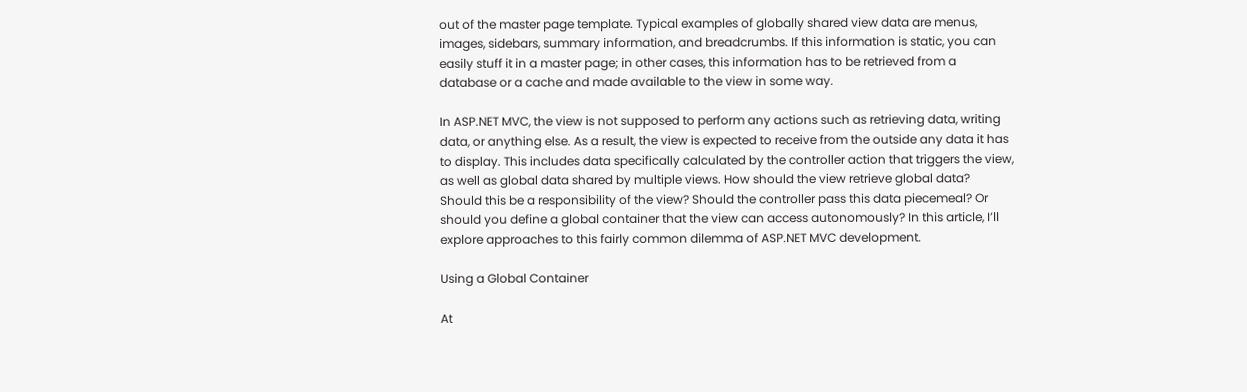out of the master page template. Typical examples of globally shared view data are menus, images, sidebars, summary information, and breadcrumbs. If this information is static, you can easily stuff it in a master page; in other cases, this information has to be retrieved from a database or a cache and made available to the view in some way.

In ASP.NET MVC, the view is not supposed to perform any actions such as retrieving data, writing data, or anything else. As a result, the view is expected to receive from the outside any data it has to display. This includes data specifically calculated by the controller action that triggers the view, as well as global data shared by multiple views. How should the view retrieve global data? Should this be a responsibility of the view? Should the controller pass this data piecemeal? Or should you define a global container that the view can access autonomously? In this article, I’ll explore approaches to this fairly common dilemma of ASP.NET MVC development.

Using a Global Container

At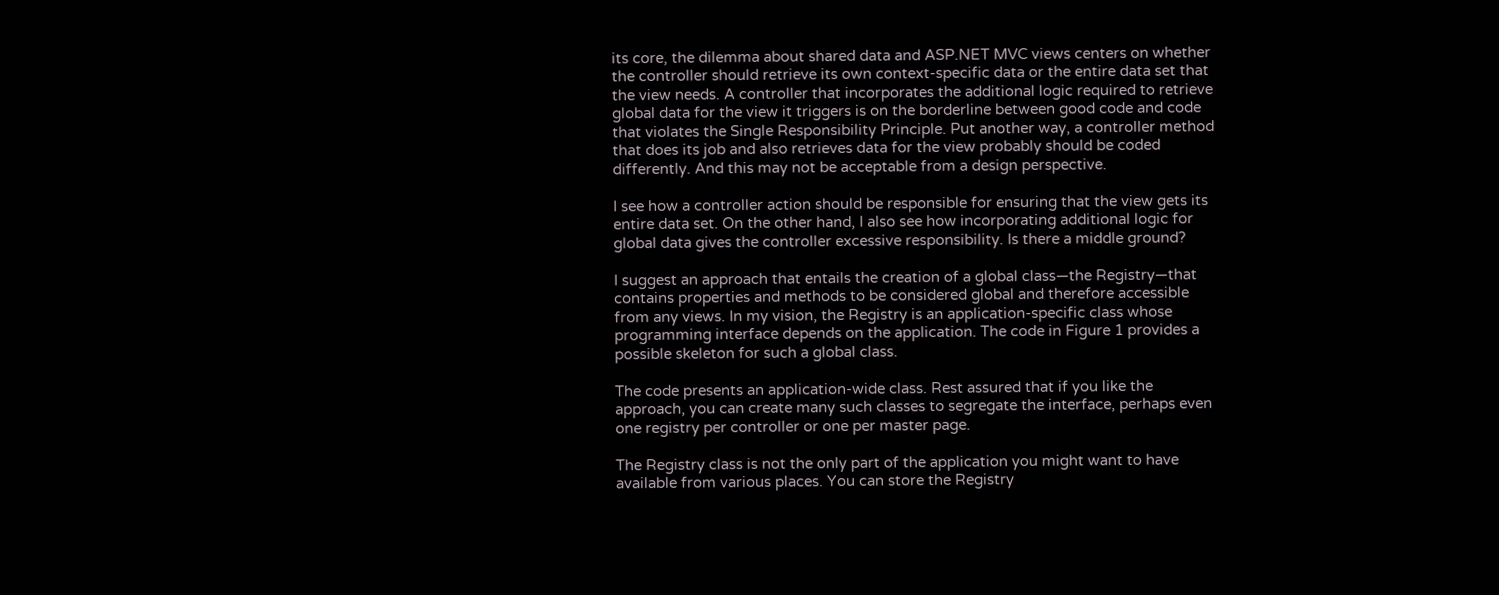its core, the dilemma about shared data and ASP.NET MVC views centers on whether the controller should retrieve its own context-specific data or the entire data set that the view needs. A controller that incorporates the additional logic required to retrieve global data for the view it triggers is on the borderline between good code and code that violates the Single Responsibility Principle. Put another way, a controller method that does its job and also retrieves data for the view probably should be coded differently. And this may not be acceptable from a design perspective.

I see how a controller action should be responsible for ensuring that the view gets its entire data set. On the other hand, I also see how incorporating additional logic for global data gives the controller excessive responsibility. Is there a middle ground?

I suggest an approach that entails the creation of a global class—the Registry—that contains properties and methods to be considered global and therefore accessible from any views. In my vision, the Registry is an application-specific class whose programming interface depends on the application. The code in Figure 1 provides a possible skeleton for such a global class.

The code presents an application-wide class. Rest assured that if you like the approach, you can create many such classes to segregate the interface, perhaps even one registry per controller or one per master page.

The Registry class is not the only part of the application you might want to have available from various places. You can store the Registry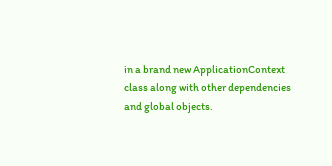in a brand new ApplicationContext class along with other dependencies and global objects.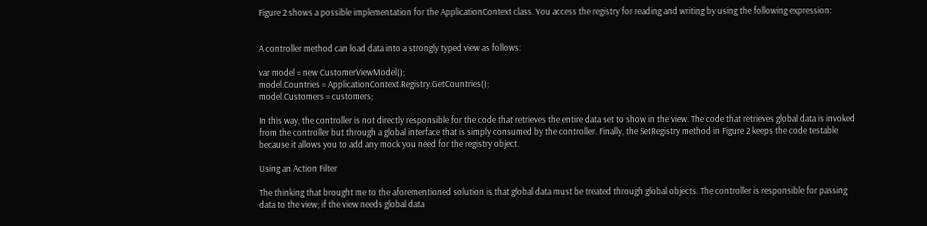Figure 2 shows a possible implementation for the ApplicationContext class. You access the registry for reading and writing by using the following expression:


A controller method can load data into a strongly typed view as follows:

var model = new CustomerViewModel();
model.Countries = ApplicationContext.Registry.GetCountries();
model.Customers = customers;

In this way, the controller is not directly responsible for the code that retrieves the entire data set to show in the view. The code that retrieves global data is invoked from the controller but through a global interface that is simply consumed by the controller. Finally, the SetRegistry method in Figure 2 keeps the code testable because it allows you to add any mock you need for the registry object.

Using an Action Filter

The thinking that brought me to the aforementioned solution is that global data must be treated through global objects. The controller is responsible for passing data to the view; if the view needs global data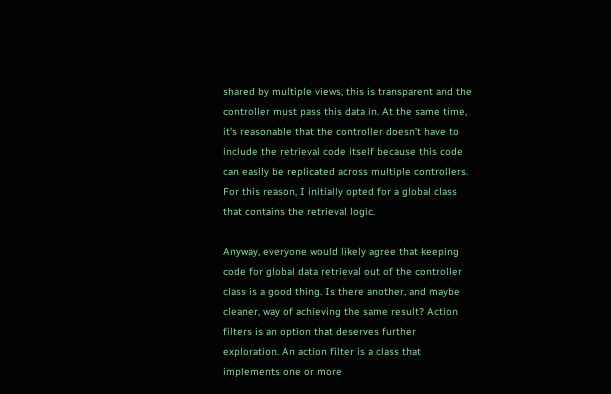shared by multiple views, this is transparent and the controller must pass this data in. At the same time, it's reasonable that the controller doesn’t have to include the retrieval code itself because this code can easily be replicated across multiple controllers. For this reason, I initially opted for a global class that contains the retrieval logic.

Anyway, everyone would likely agree that keeping code for global data retrieval out of the controller class is a good thing. Is there another, and maybe cleaner, way of achieving the same result? Action filters is an option that deserves further exploration. An action filter is a class that implements one or more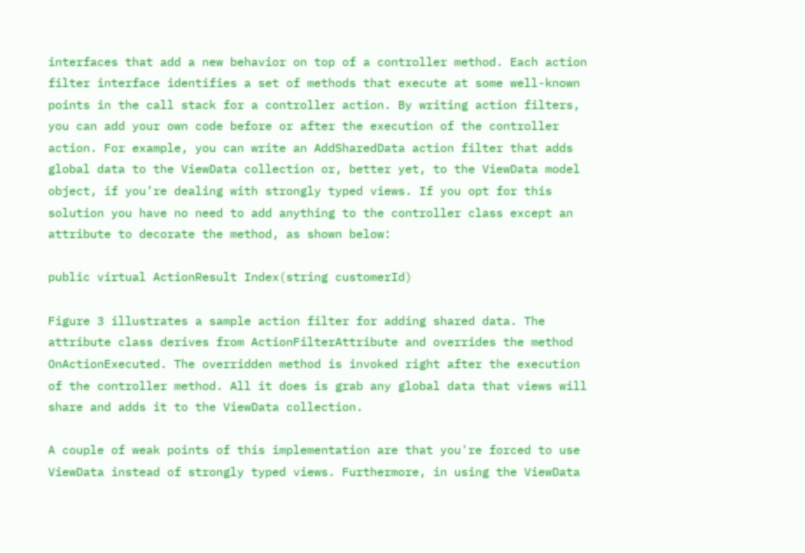interfaces that add a new behavior on top of a controller method. Each action filter interface identifies a set of methods that execute at some well-known points in the call stack for a controller action. By writing action filters, you can add your own code before or after the execution of the controller action. For example, you can write an AddSharedData action filter that adds global data to the ViewData collection or, better yet, to the ViewData model object, if you’re dealing with strongly typed views. If you opt for this solution you have no need to add anything to the controller class except an attribute to decorate the method, as shown below:

public virtual ActionResult Index(string customerId)

Figure 3 illustrates a sample action filter for adding shared data. The attribute class derives from ActionFilterAttribute and overrides the method OnActionExecuted. The overridden method is invoked right after the execution of the controller method. All it does is grab any global data that views will share and adds it to the ViewData collection.

A couple of weak points of this implementation are that you're forced to use ViewData instead of strongly typed views. Furthermore, in using the ViewData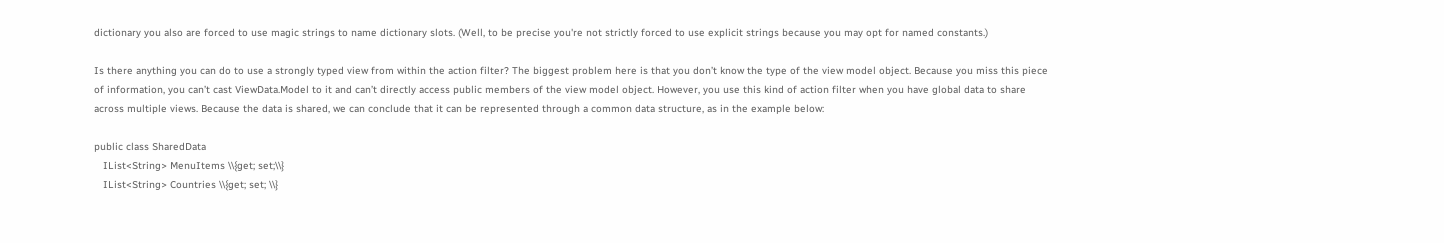dictionary you also are forced to use magic strings to name dictionary slots. (Well, to be precise you're not strictly forced to use explicit strings because you may opt for named constants.)

Is there anything you can do to use a strongly typed view from within the action filter? The biggest problem here is that you don’t know the type of the view model object. Because you miss this piece of information, you can’t cast ViewData.Model to it and can’t directly access public members of the view model object. However, you use this kind of action filter when you have global data to share across multiple views. Because the data is shared, we can conclude that it can be represented through a common data structure, as in the example below:

public class SharedData
   IList<String> MenuItems \\{get; set;\\}
   IList<String> Countries \\{get; set; \\}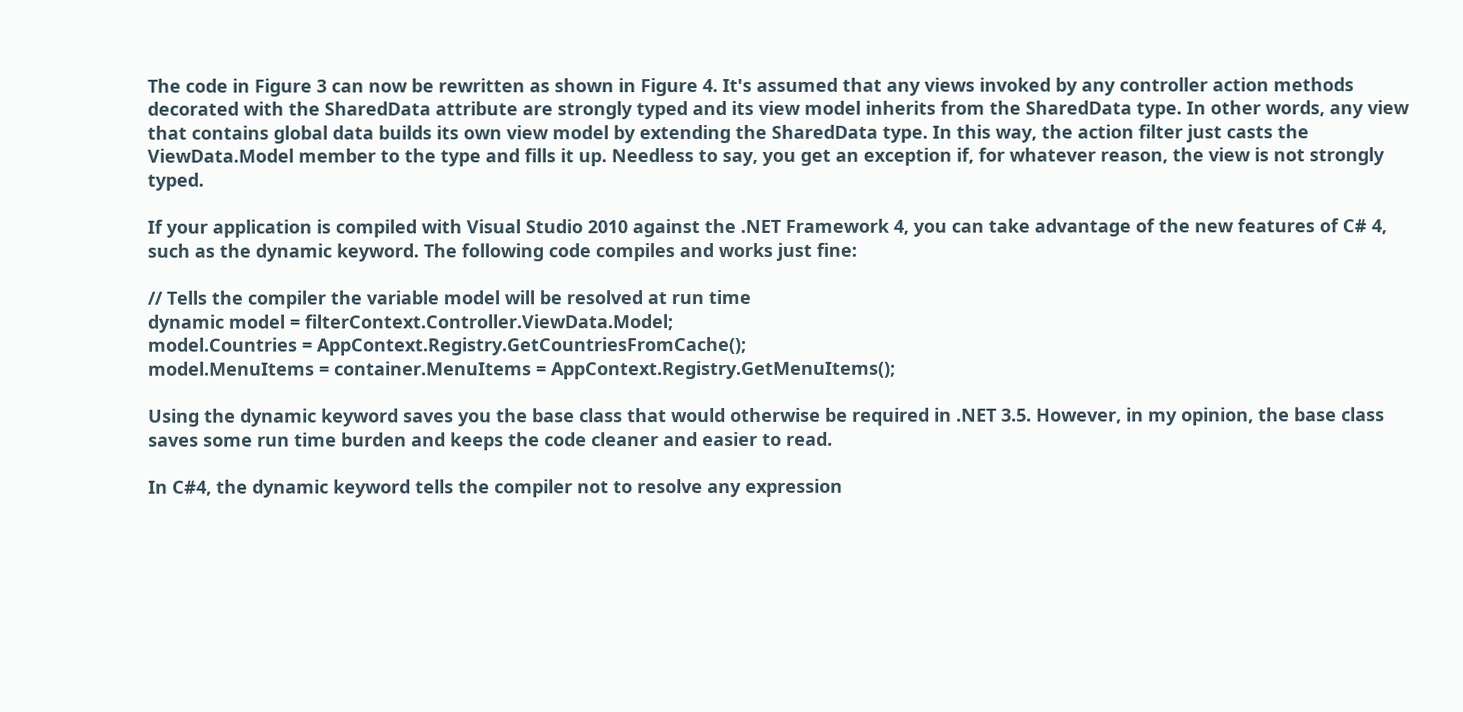The code in Figure 3 can now be rewritten as shown in Figure 4. It's assumed that any views invoked by any controller action methods decorated with the SharedData attribute are strongly typed and its view model inherits from the SharedData type. In other words, any view that contains global data builds its own view model by extending the SharedData type. In this way, the action filter just casts the ViewData.Model member to the type and fills it up. Needless to say, you get an exception if, for whatever reason, the view is not strongly typed.

If your application is compiled with Visual Studio 2010 against the .NET Framework 4, you can take advantage of the new features of C# 4, such as the dynamic keyword. The following code compiles and works just fine:

// Tells the compiler the variable model will be resolved at run time
dynamic model = filterContext.Controller.ViewData.Model;
model.Countries = AppContext.Registry.GetCountriesFromCache();
model.MenuItems = container.MenuItems = AppContext.Registry.GetMenuItems();

Using the dynamic keyword saves you the base class that would otherwise be required in .NET 3.5. However, in my opinion, the base class saves some run time burden and keeps the code cleaner and easier to read.

In C#4, the dynamic keyword tells the compiler not to resolve any expression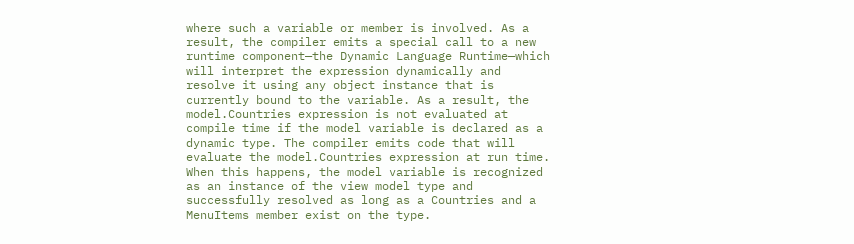where such a variable or member is involved. As a result, the compiler emits a special call to a new runtime component—the Dynamic Language Runtime—which will interpret the expression dynamically and resolve it using any object instance that is currently bound to the variable. As a result, the model.Countries expression is not evaluated at compile time if the model variable is declared as a dynamic type. The compiler emits code that will evaluate the model.Countries expression at run time. When this happens, the model variable is recognized as an instance of the view model type and successfully resolved as long as a Countries and a MenuItems member exist on the type.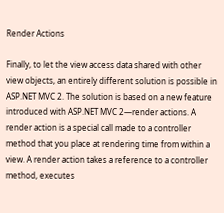Render Actions

Finally, to let the view access data shared with other view objects, an entirely different solution is possible in ASP.NET MVC 2. The solution is based on a new feature introduced with ASP.NET MVC 2—render actions. A render action is a special call made to a controller method that you place at rendering time from within a view. A render action takes a reference to a controller method, executes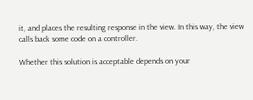it, and places the resulting response in the view. In this way, the view calls back some code on a controller.

Whether this solution is acceptable depends on your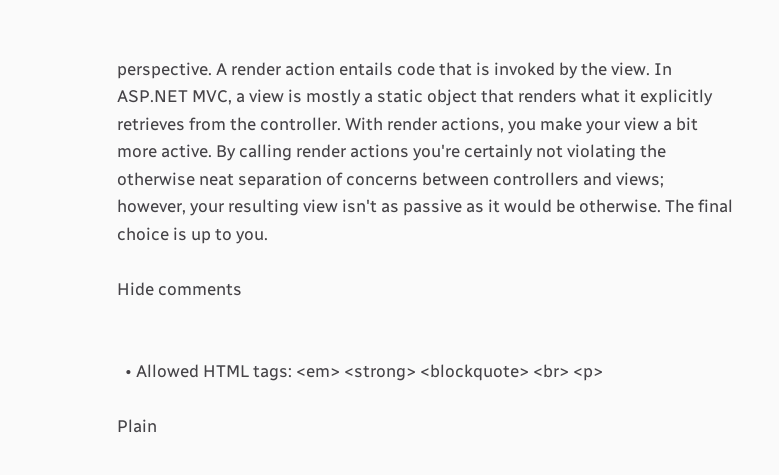perspective. A render action entails code that is invoked by the view. In ASP.NET MVC, a view is mostly a static object that renders what it explicitly retrieves from the controller. With render actions, you make your view a bit more active. By calling render actions you're certainly not violating the otherwise neat separation of concerns between controllers and views; however, your resulting view isn't as passive as it would be otherwise. The final choice is up to you.

Hide comments


  • Allowed HTML tags: <em> <strong> <blockquote> <br> <p>

Plain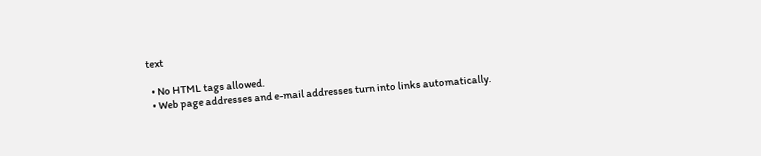text

  • No HTML tags allowed.
  • Web page addresses and e-mail addresses turn into links automatically.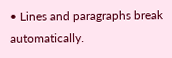• Lines and paragraphs break automatically.